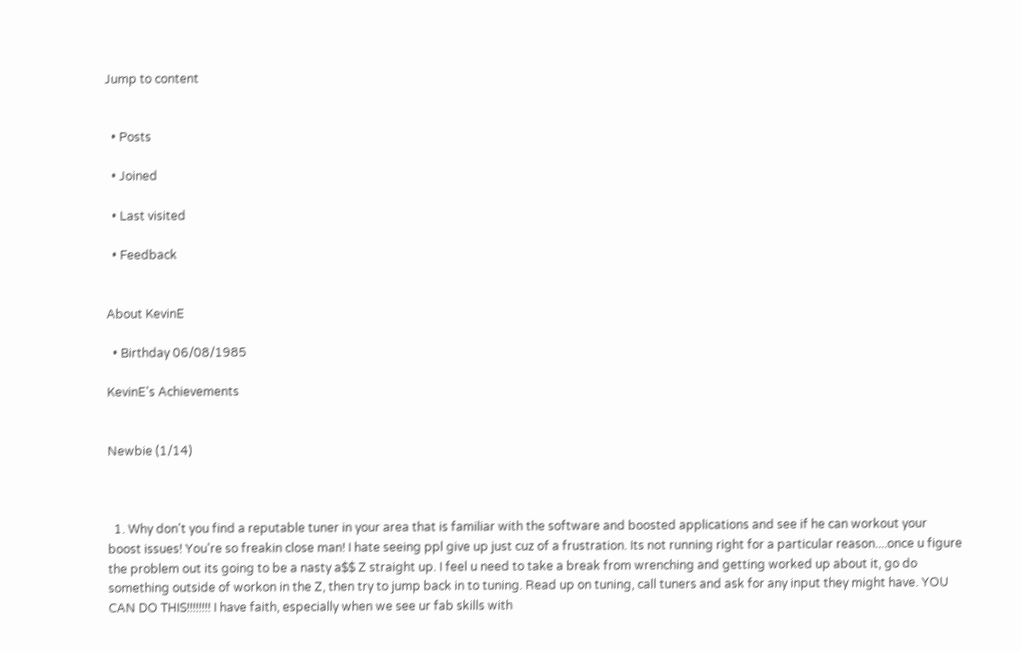Jump to content


  • Posts

  • Joined

  • Last visited

  • Feedback


About KevinE

  • Birthday 06/08/1985

KevinE's Achievements


Newbie (1/14)



  1. Why don't you find a reputable tuner in your area that is familiar with the software and boosted applications and see if he can workout your boost issues! You're so freakin close man! I hate seeing ppl give up just cuz of a frustration. Its not running right for a particular reason....once u figure the problem out its going to be a nasty a$$ Z straight up. I feel u need to take a break from wrenching and getting worked up about it, go do something outside of workon in the Z, then try to jump back in to tuning. Read up on tuning, call tuners and ask for any input they might have. YOU CAN DO THIS!!!!!!!! I have faith, especially when we see ur fab skills with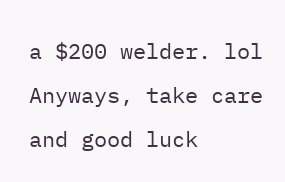a $200 welder. lol Anyways, take care and good luck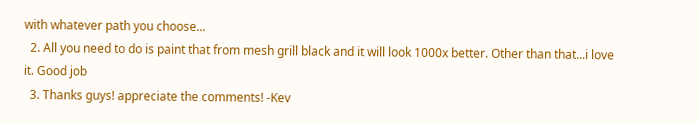with whatever path you choose...
  2. All you need to do is paint that from mesh grill black and it will look 1000x better. Other than that...i love it. Good job
  3. Thanks guys! appreciate the comments! -Kev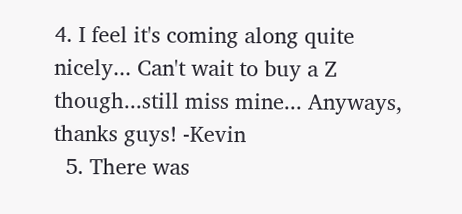4. I feel it's coming along quite nicely... Can't wait to buy a Z though...still miss mine... Anyways, thanks guys! -Kevin
  5. There was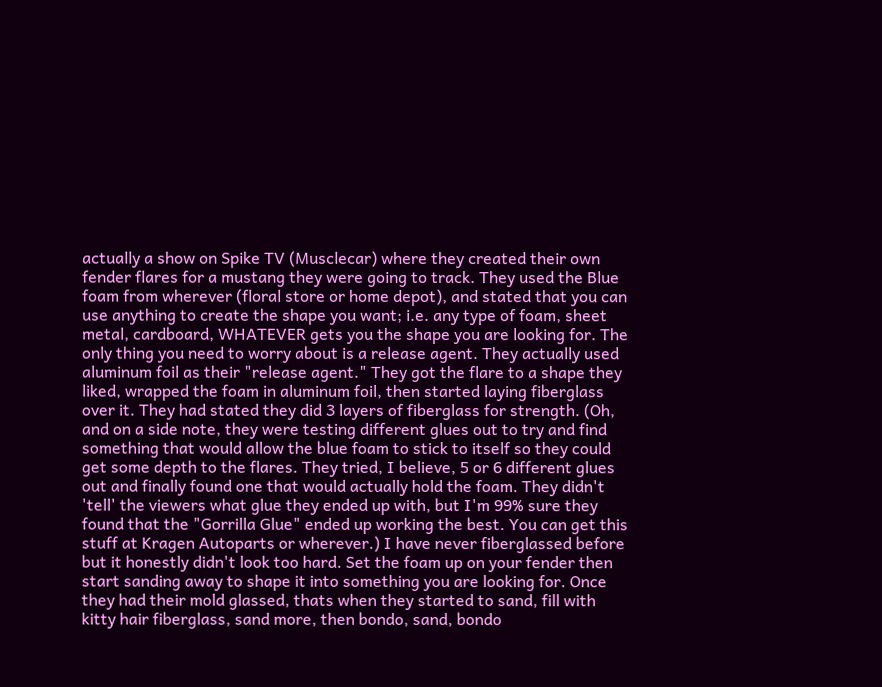actually a show on Spike TV (Musclecar) where they created their own fender flares for a mustang they were going to track. They used the Blue foam from wherever (floral store or home depot), and stated that you can use anything to create the shape you want; i.e. any type of foam, sheet metal, cardboard, WHATEVER gets you the shape you are looking for. The only thing you need to worry about is a release agent. They actually used aluminum foil as their "release agent." They got the flare to a shape they liked, wrapped the foam in aluminum foil, then started laying fiberglass over it. They had stated they did 3 layers of fiberglass for strength. (Oh, and on a side note, they were testing different glues out to try and find something that would allow the blue foam to stick to itself so they could get some depth to the flares. They tried, I believe, 5 or 6 different glues out and finally found one that would actually hold the foam. They didn't 'tell' the viewers what glue they ended up with, but I'm 99% sure they found that the "Gorrilla Glue" ended up working the best. You can get this stuff at Kragen Autoparts or wherever.) I have never fiberglassed before but it honestly didn't look too hard. Set the foam up on your fender then start sanding away to shape it into something you are looking for. Once they had their mold glassed, thats when they started to sand, fill with kitty hair fiberglass, sand more, then bondo, sand, bondo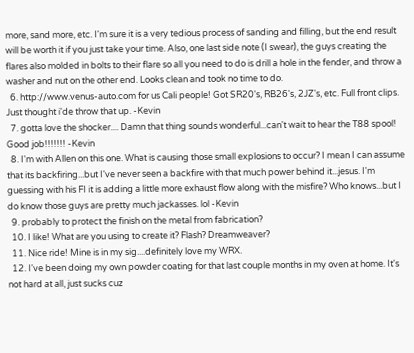more, sand more, etc. I'm sure it is a very tedious process of sanding and filling, but the end result will be worth it if you just take your time. Also, one last side note (I swear), the guys creating the flares also molded in bolts to their flare so all you need to do is drill a hole in the fender, and throw a washer and nut on the other end. Looks clean and took no time to do.
  6. http://www.venus-auto.com for us Cali people! Got SR20's, RB26's, 2JZ's, etc. Full front clips. Just thought i'de throw that up. -Kevin
  7. gotta love the shocker.... Damn that thing sounds wonderful...can't wait to hear the T88 spool! Good job!!!!!!! -Kevin
  8. I'm with Allen on this one. What is causing those small explosions to occur? I mean I can assume that its backfiring...but I've never seen a backfire with that much power behind it...jesus. I'm guessing with his FI it is adding a little more exhaust flow along with the misfire? Who knows...but I do know those guys are pretty much jackasses. lol -Kevin
  9. probably to protect the finish on the metal from fabrication?
  10. I like! What are you using to create it? Flash? Dreamweaver?
  11. Nice ride! Mine is in my sig....definitely love my WRX.
  12. I've been doing my own powder coating for that last couple months in my oven at home. It's not hard at all, just sucks cuz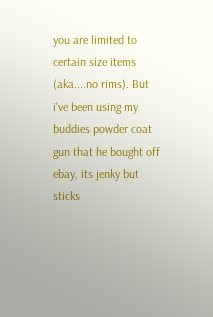you are limited to certain size items (aka....no rims). But i've been using my buddies powder coat gun that he bought off ebay, its jenky but sticks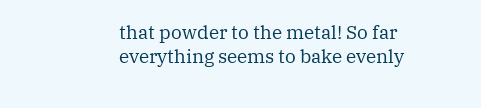that powder to the metal! So far everything seems to bake evenly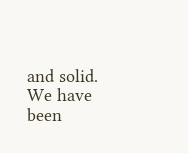and solid. We have been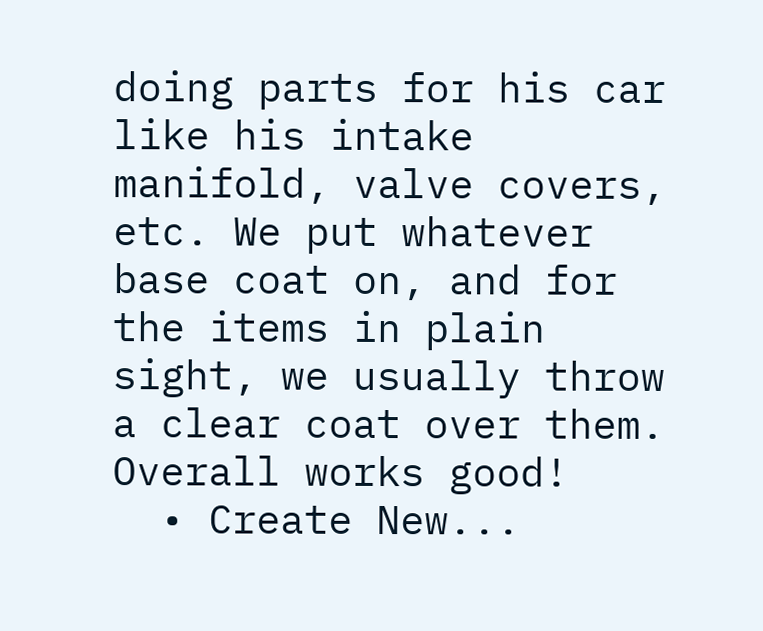doing parts for his car like his intake manifold, valve covers, etc. We put whatever base coat on, and for the items in plain sight, we usually throw a clear coat over them. Overall works good!
  • Create New...